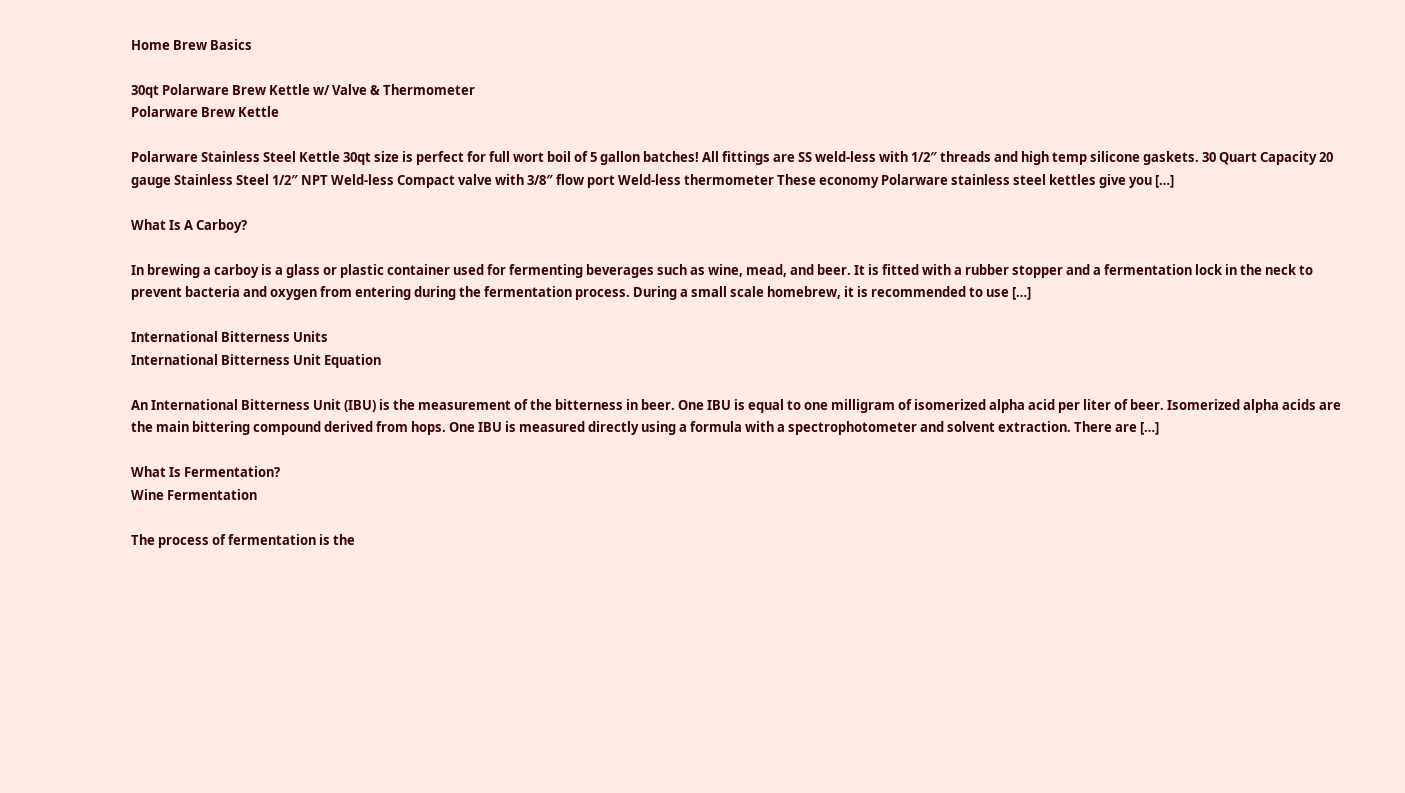Home Brew Basics

30qt Polarware Brew Kettle w/ Valve & Thermometer
Polarware Brew Kettle

Polarware Stainless Steel Kettle 30qt size is perfect for full wort boil of 5 gallon batches! All fittings are SS weld-less with 1/2″ threads and high temp silicone gaskets. 30 Quart Capacity 20 gauge Stainless Steel 1/2″ NPT Weld-less Compact valve with 3/8″ flow port Weld-less thermometer These economy Polarware stainless steel kettles give you […]

What Is A Carboy?

In brewing a carboy is a glass or plastic container used for fermenting beverages such as wine, mead, and beer. It is fitted with a rubber stopper and a fermentation lock in the neck to prevent bacteria and oxygen from entering during the fermentation process. During a small scale homebrew, it is recommended to use […]

International Bitterness Units
International Bitterness Unit Equation

An International Bitterness Unit (IBU) is the measurement of the bitterness in beer. One IBU is equal to one milligram of isomerized alpha acid per liter of beer. Isomerized alpha acids are the main bittering compound derived from hops. One IBU is measured directly using a formula with a spectrophotometer and solvent extraction. There are […]

What Is Fermentation?
Wine Fermentation

The process of fermentation is the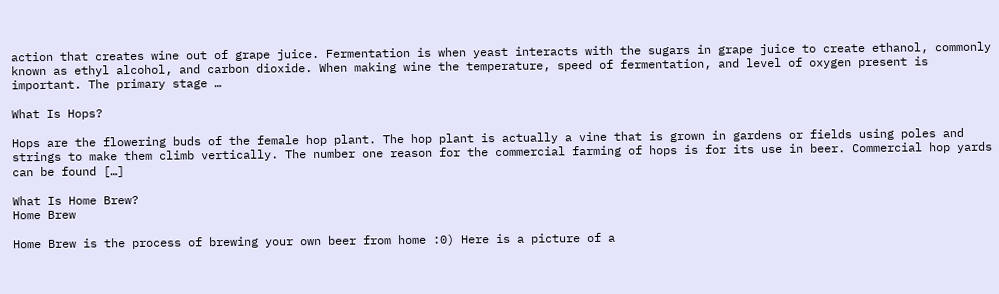action that creates wine out of grape juice. Fermentation is when yeast interacts with the sugars in grape juice to create ethanol, commonly known as ethyl alcohol, and carbon dioxide. When making wine the temperature, speed of fermentation, and level of oxygen present is important. The primary stage …

What Is Hops?

Hops are the flowering buds of the female hop plant. The hop plant is actually a vine that is grown in gardens or fields using poles and strings to make them climb vertically. The number one reason for the commercial farming of hops is for its use in beer. Commercial hop yards can be found […]

What Is Home Brew?
Home Brew

Home Brew is the process of brewing your own beer from home :0) Here is a picture of a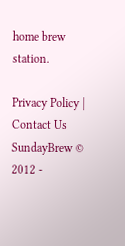home brew station.

Privacy Policy | Contact Us
SundayBrew © 2012 -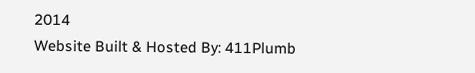2014
Website Built & Hosted By: 411Plumb